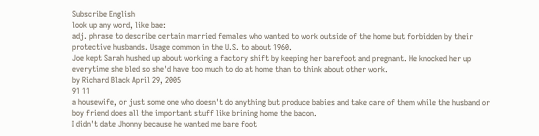Subscribe English
look up any word, like bae:
adj. phrase to describe certain married females who wanted to work outside of the home but forbidden by their protective husbands. Usage common in the U.S. to about 1960.
Joe kept Sarah hushed up about working a factory shift by keeping her barefoot and pregnant. He knocked her up everytime she bled so she'd have too much to do at home than to think about other work.
by Richard Black April 29, 2005
91 11
a housewife, or just some one who doesn't do anything but produce babies and take care of them while the husband or boy friend does all the important stuff like brining home the bacon.
I didn't date Jhonny because he wanted me bare foot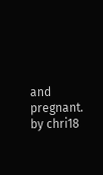and pregnant.
by chri18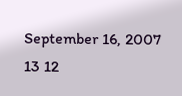September 16, 2007
13 12